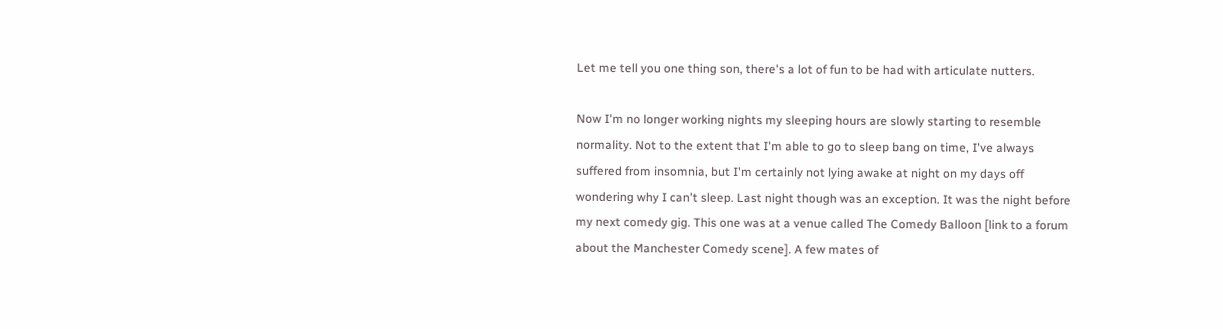Let me tell you one thing son, there's a lot of fun to be had with articulate nutters.

Now I'm no longer working nights my sleeping hours are slowly starting to resemble normality. Not to the extent that I'm able to go to sleep bang on time, I've always suffered from insomnia, but I'm certainly not lying awake at night on my days off wondering why I can't sleep. Last night though was an exception. It was the night before my next comedy gig. This one was at a venue called The Comedy Balloon [link to a forum about the Manchester Comedy scene]. A few mates of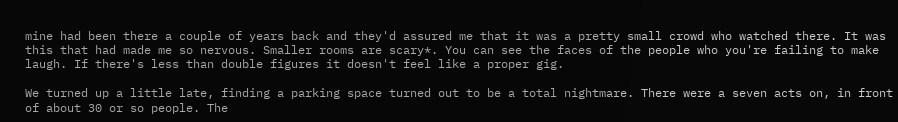mine had been there a couple of years back and they'd assured me that it was a pretty small crowd who watched there. It was this that had made me so nervous. Smaller rooms are scary*. You can see the faces of the people who you're failing to make laugh. If there's less than double figures it doesn't feel like a proper gig.

We turned up a little late, finding a parking space turned out to be a total nightmare. There were a seven acts on, in front of about 30 or so people. The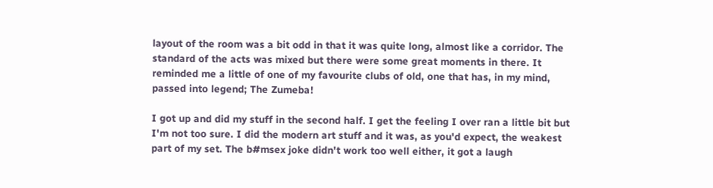layout of the room was a bit odd in that it was quite long, almost like a corridor. The standard of the acts was mixed but there were some great moments in there. It reminded me a little of one of my favourite clubs of old, one that has, in my mind, passed into legend; The Zumeba!

I got up and did my stuff in the second half. I get the feeling I over ran a little bit but I'm not too sure. I did the modern art stuff and it was, as you'd expect, the weakest part of my set. The b#msex joke didn't work too well either, it got a laugh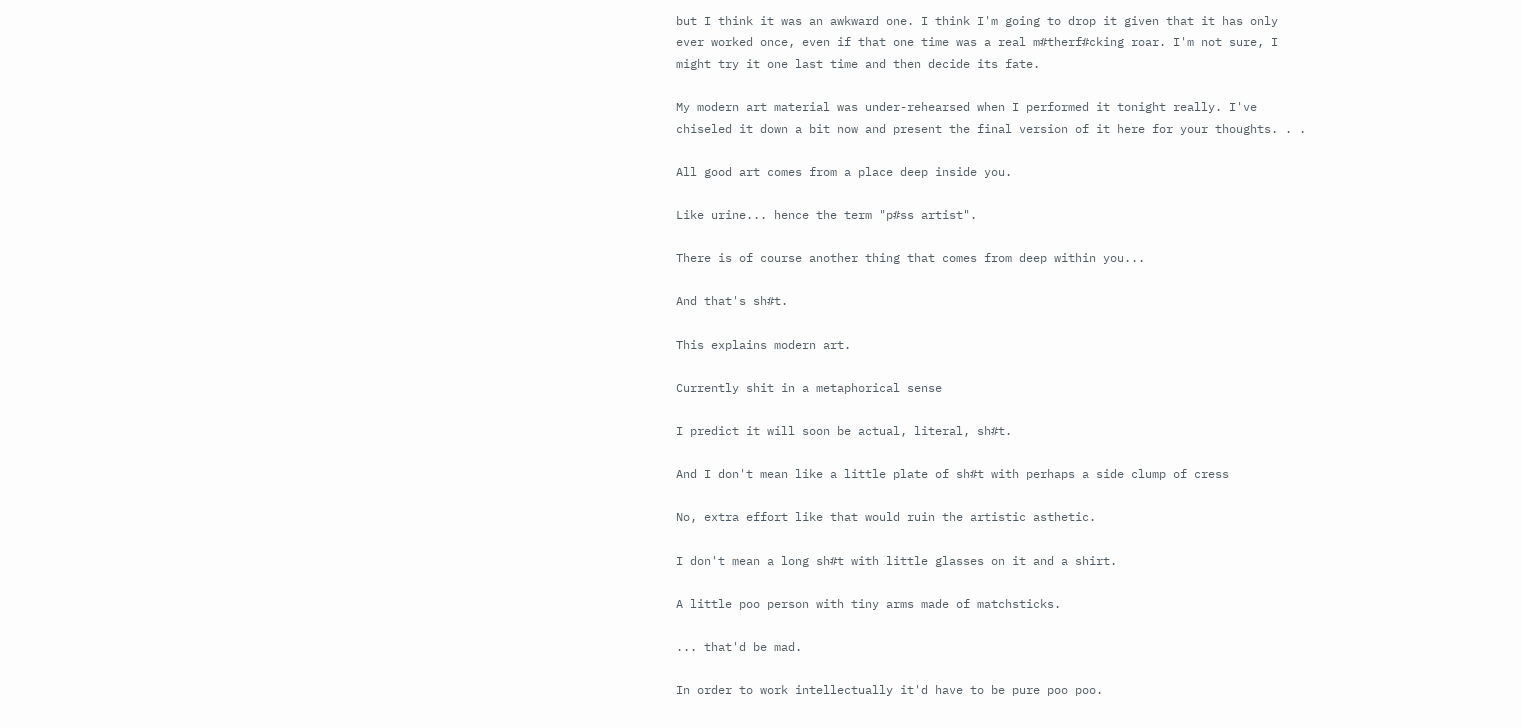but I think it was an awkward one. I think I'm going to drop it given that it has only ever worked once, even if that one time was a real m#therf#cking roar. I'm not sure, I might try it one last time and then decide its fate.

My modern art material was under-rehearsed when I performed it tonight really. I've chiseled it down a bit now and present the final version of it here for your thoughts. . .

All good art comes from a place deep inside you.

Like urine... hence the term "p#ss artist".

There is of course another thing that comes from deep within you...

And that's sh#t.

This explains modern art.

Currently shit in a metaphorical sense

I predict it will soon be actual, literal, sh#t.

And I don't mean like a little plate of sh#t with perhaps a side clump of cress

No, extra effort like that would ruin the artistic asthetic.

I don't mean a long sh#t with little glasses on it and a shirt.

A little poo person with tiny arms made of matchsticks.

... that'd be mad.

In order to work intellectually it'd have to be pure poo poo.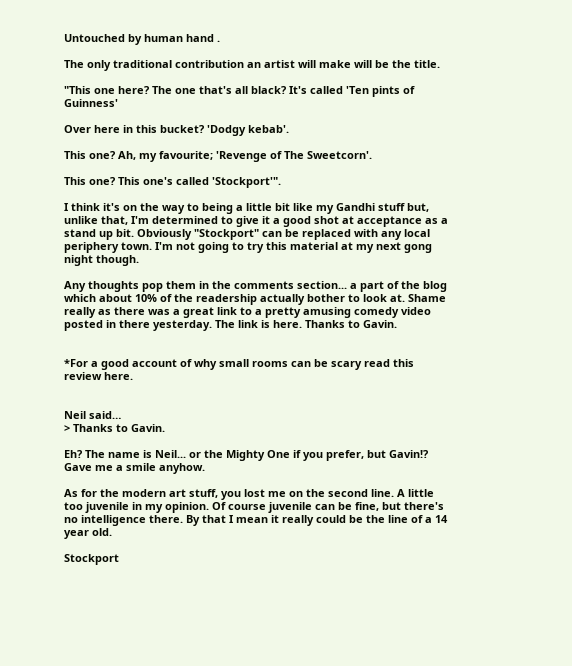Untouched by human hand .

The only traditional contribution an artist will make will be the title.

"This one here? The one that's all black? It's called 'Ten pints of Guinness'

Over here in this bucket? 'Dodgy kebab'.

This one? Ah, my favourite; 'Revenge of The Sweetcorn'.

This one? This one's called 'Stockport'".

I think it's on the way to being a little bit like my Gandhi stuff but, unlike that, I'm determined to give it a good shot at acceptance as a stand up bit. Obviously "Stockport" can be replaced with any local periphery town. I'm not going to try this material at my next gong night though.

Any thoughts pop them in the comments section... a part of the blog which about 10% of the readership actually bother to look at. Shame really as there was a great link to a pretty amusing comedy video posted in there yesterday. The link is here. Thanks to Gavin.


*For a good account of why small rooms can be scary read this review here.


Neil said…
> Thanks to Gavin.

Eh? The name is Neil... or the Mighty One if you prefer, but Gavin!? Gave me a smile anyhow.

As for the modern art stuff, you lost me on the second line. A little too juvenile in my opinion. Of course juvenile can be fine, but there's no intelligence there. By that I mean it really could be the line of a 14 year old.

Stockport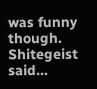was funny though.
Shitegeist said…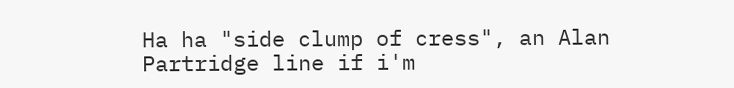Ha ha "side clump of cress", an Alan Partridge line if i'm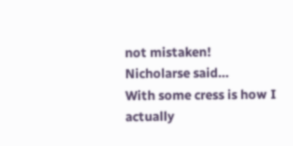not mistaken!
Nicholarse said…
With some cress is how I actually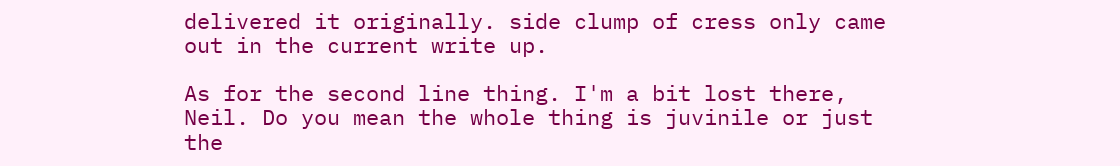delivered it originally. side clump of cress only came out in the current write up.

As for the second line thing. I'm a bit lost there, Neil. Do you mean the whole thing is juvinile or just the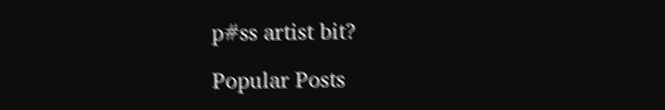p#ss artist bit?

Popular Posts